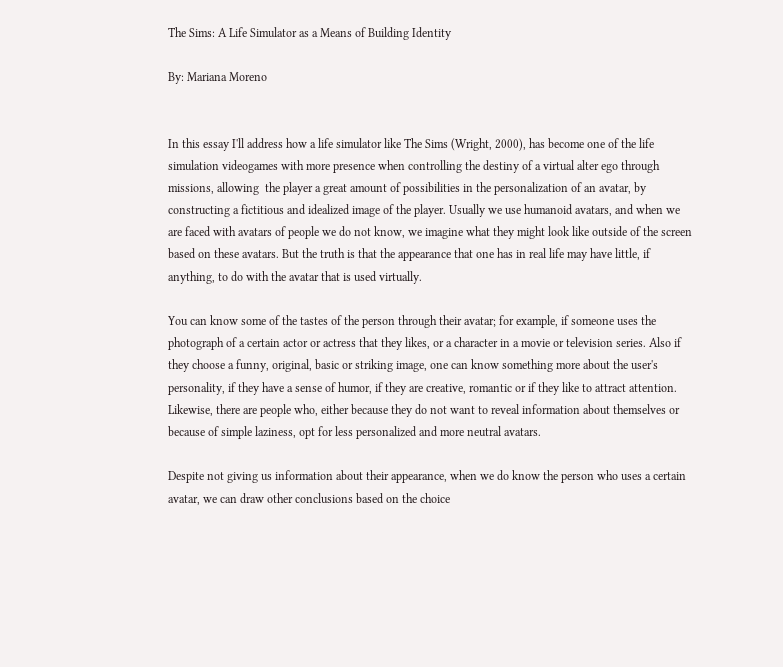The Sims: A Life Simulator as a Means of Building Identity

By: Mariana Moreno


In this essay I'll address how a life simulator like The Sims (Wright, 2000), has become one of the life simulation videogames with more presence when controlling the destiny of a virtual alter ego through missions, allowing  the player a great amount of possibilities in the personalization of an avatar, by constructing a fictitious and idealized image of the player. Usually we use humanoid avatars, and when we are faced with avatars of people we do not know, we imagine what they might look like outside of the screen based on these avatars. But the truth is that the appearance that one has in real life may have little, if anything, to do with the avatar that is used virtually.

You can know some of the tastes of the person through their avatar; for example, if someone uses the photograph of a certain actor or actress that they likes, or a character in a movie or television series. Also if they choose a funny, original, basic or striking image, one can know something more about the user's personality, if they have a sense of humor, if they are creative, romantic or if they like to attract attention. Likewise, there are people who, either because they do not want to reveal information about themselves or because of simple laziness, opt for less personalized and more neutral avatars.

Despite not giving us information about their appearance, when we do know the person who uses a certain avatar, we can draw other conclusions based on the choice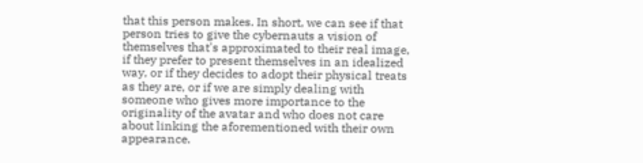that this person makes. In short, we can see if that person tries to give the cybernauts a vision of themselves that's approximated to their real image, if they prefer to present themselves in an idealized way, or if they decides to adopt their physical treats as they are, or if we are simply dealing with someone who gives more importance to the originality of the avatar and who does not care about linking the aforementioned with their own appearance.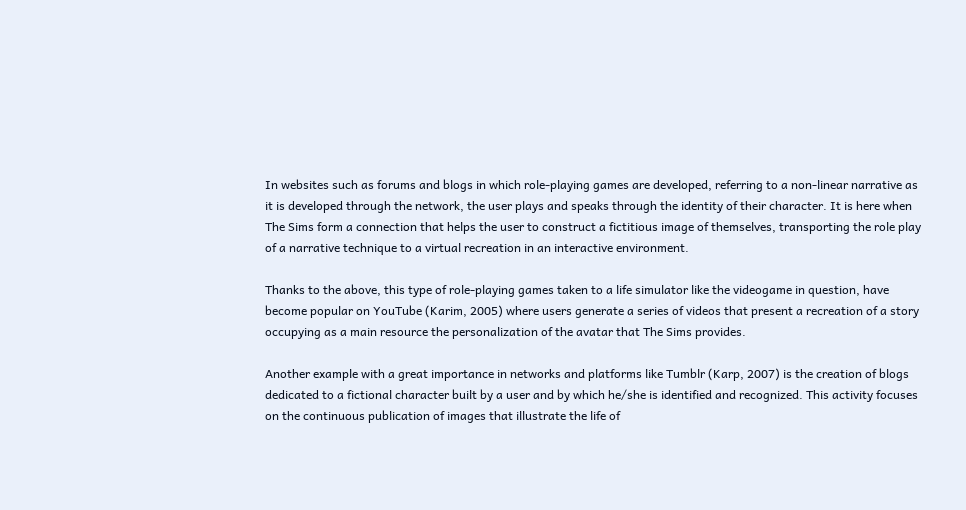In websites such as forums and blogs in which role-playing games are developed, referring to a non-linear narrative as it is developed through the network, the user plays and speaks through the identity of their character. It is here when The Sims form a connection that helps the user to construct a fictitious image of themselves, transporting the role play of a narrative technique to a virtual recreation in an interactive environment.

Thanks to the above, this type of role-playing games taken to a life simulator like the videogame in question, have become popular on YouTube (Karim, 2005) where users generate a series of videos that present a recreation of a story occupying as a main resource the personalization of the avatar that The Sims provides.

Another example with a great importance in networks and platforms like Tumblr (Karp, 2007) is the creation of blogs dedicated to a fictional character built by a user and by which he/she is identified and recognized. This activity focuses on the continuous publication of images that illustrate the life of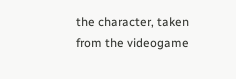the character, taken from the videogame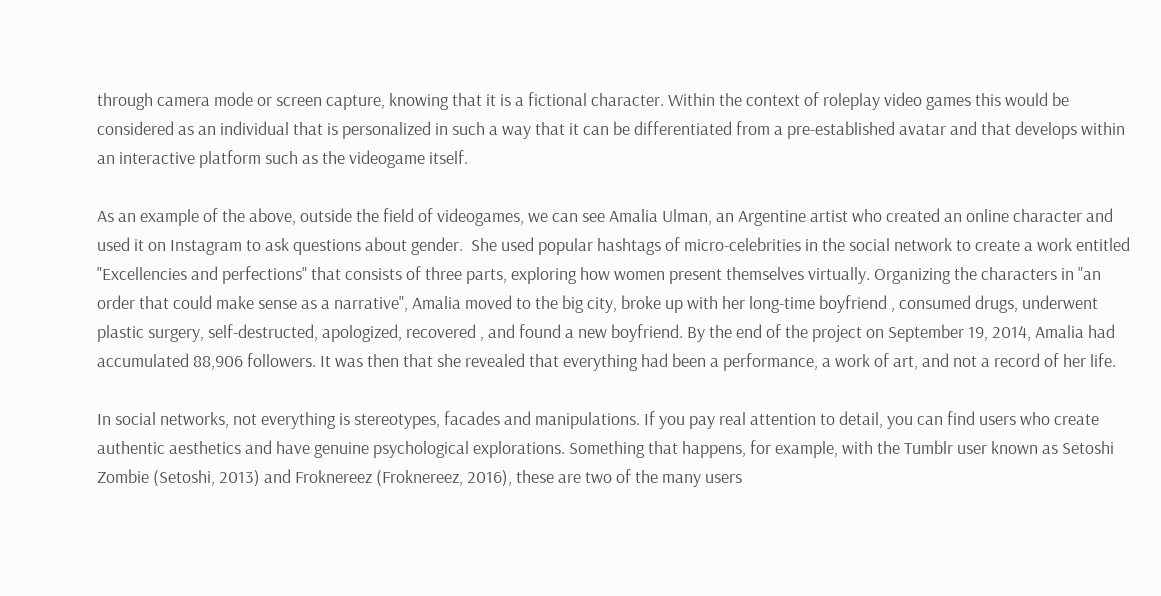through camera mode or screen capture, knowing that it is a fictional character. Within the context of roleplay video games this would be considered as an individual that is personalized in such a way that it can be differentiated from a pre-established avatar and that develops within an interactive platform such as the videogame itself.

As an example of the above, outside the field of videogames, we can see Amalia Ulman, an Argentine artist who created an online character and used it on Instagram to ask questions about gender.  She used popular hashtags of micro-celebrities in the social network to create a work entitled "Excellencies and perfections" that consists of three parts, exploring how women present themselves virtually. Organizing the characters in "an order that could make sense as a narrative", Amalia moved to the big city, broke up with her long-time boyfriend , consumed drugs, underwent plastic surgery, self-destructed, apologized, recovered , and found a new boyfriend. By the end of the project on September 19, 2014, Amalia had accumulated 88,906 followers. It was then that she revealed that everything had been a performance, a work of art, and not a record of her life.

In social networks, not everything is stereotypes, facades and manipulations. If you pay real attention to detail, you can find users who create authentic aesthetics and have genuine psychological explorations. Something that happens, for example, with the Tumblr user known as Setoshi Zombie (Setoshi, 2013) and Froknereez (Froknereez, 2016), these are two of the many users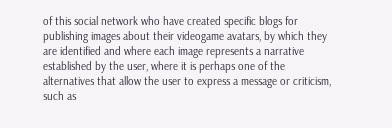of this social network who have created specific blogs for publishing images about their videogame avatars, by which they are identified and where each image represents a narrative established by the user, where it is perhaps one of the alternatives that allow the user to express a message or criticism, such as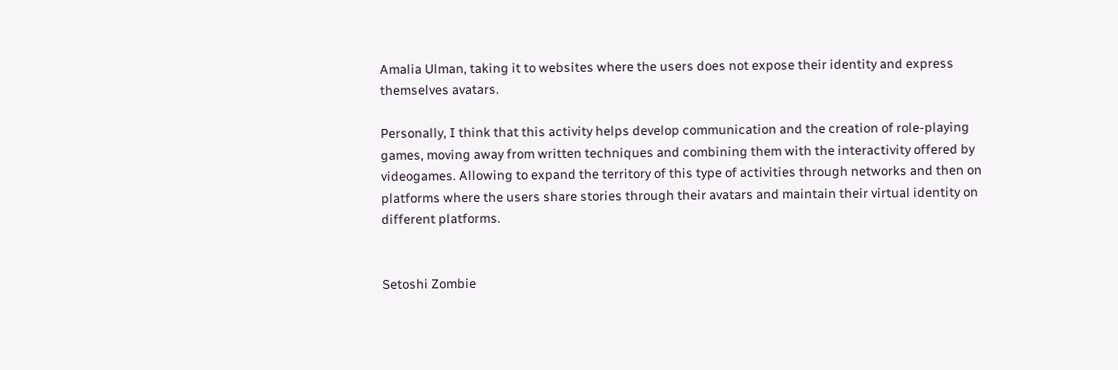Amalia Ulman, taking it to websites where the users does not expose their identity and express themselves avatars.

Personally, I think that this activity helps develop communication and the creation of role-playing games, moving away from written techniques and combining them with the interactivity offered by videogames. Allowing to expand the territory of this type of activities through networks and then on platforms where the users share stories through their avatars and maintain their virtual identity on different platforms.


Setoshi Zombie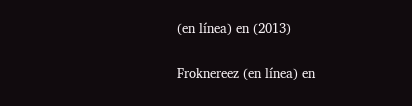(en línea) en (2013)

Froknereez (en línea) en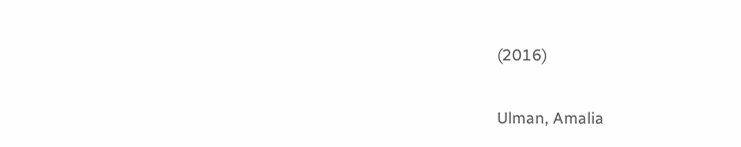(2016)

Ulman, Amalia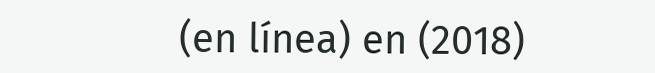(en línea) en (2018)